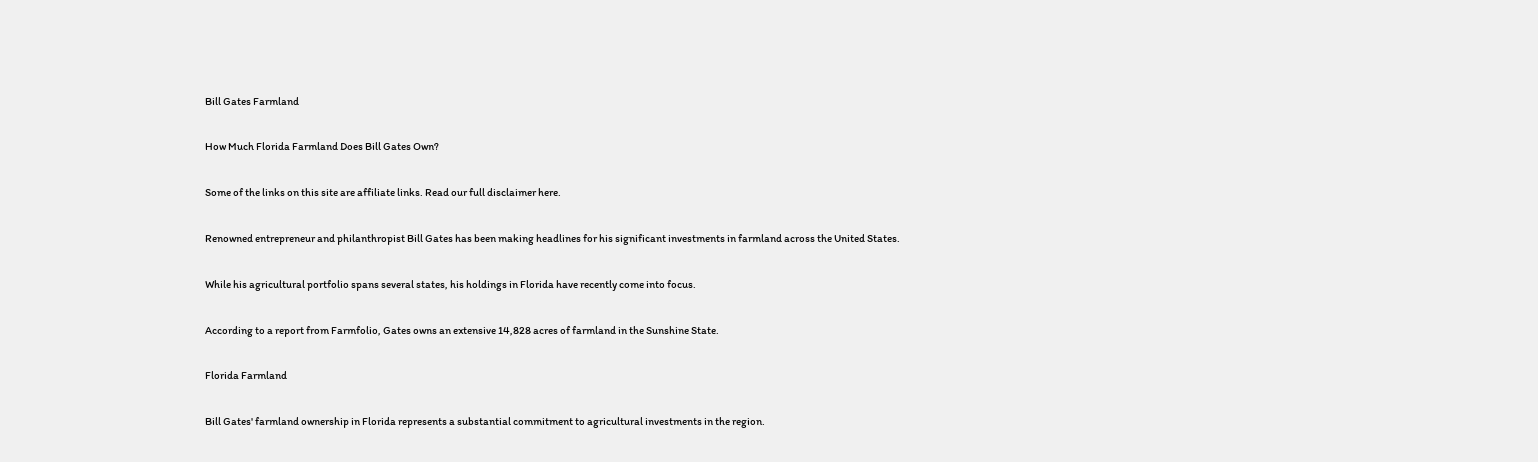Bill Gates Farmland

How Much Florida Farmland Does Bill Gates Own?

Some of the links on this site are affiliate links. Read our full disclaimer here.

Renowned entrepreneur and philanthropist Bill Gates has been making headlines for his significant investments in farmland across the United States.

While his agricultural portfolio spans several states, his holdings in Florida have recently come into focus.

According to a report from Farmfolio, Gates owns an extensive 14,828 acres of farmland in the Sunshine State.

Florida Farmland

Bill Gates' farmland ownership in Florida represents a substantial commitment to agricultural investments in the region.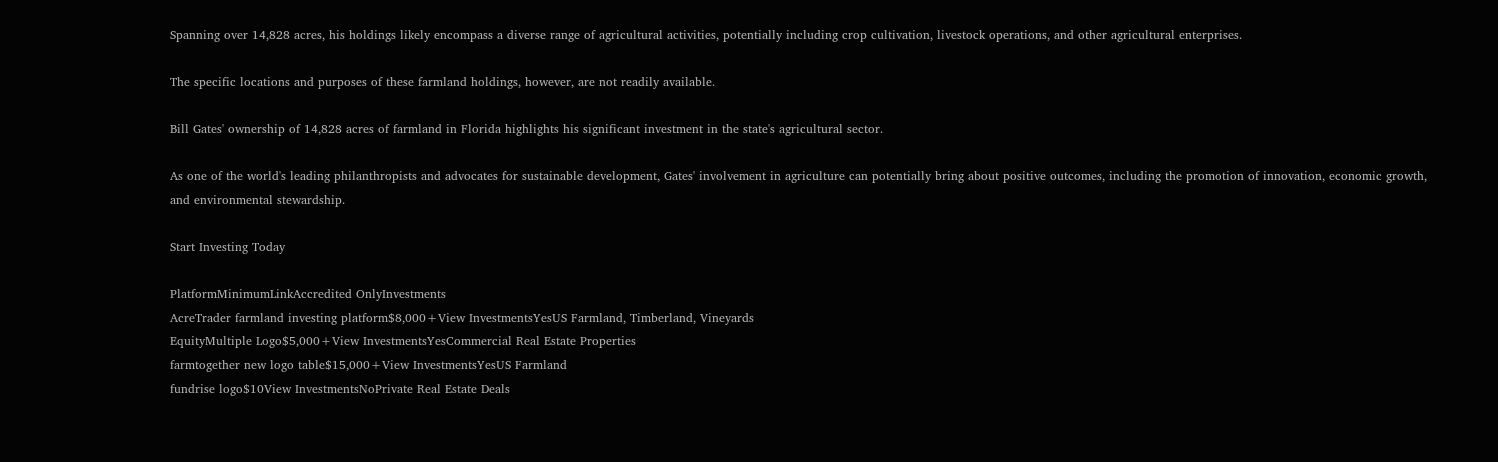Spanning over 14,828 acres, his holdings likely encompass a diverse range of agricultural activities, potentially including crop cultivation, livestock operations, and other agricultural enterprises.

The specific locations and purposes of these farmland holdings, however, are not readily available.

Bill Gates' ownership of 14,828 acres of farmland in Florida highlights his significant investment in the state's agricultural sector.

As one of the world's leading philanthropists and advocates for sustainable development, Gates' involvement in agriculture can potentially bring about positive outcomes, including the promotion of innovation, economic growth, and environmental stewardship.

Start Investing Today

PlatformMinimumLinkAccredited OnlyInvestments
AcreTrader farmland investing platform$8,000+View InvestmentsYesUS Farmland, Timberland, Vineyards
EquityMultiple Logo$5,000+View InvestmentsYesCommercial Real Estate Properties
farmtogether new logo table$15,000+View InvestmentsYesUS Farmland
fundrise logo$10View InvestmentsNoPrivate Real Estate Deals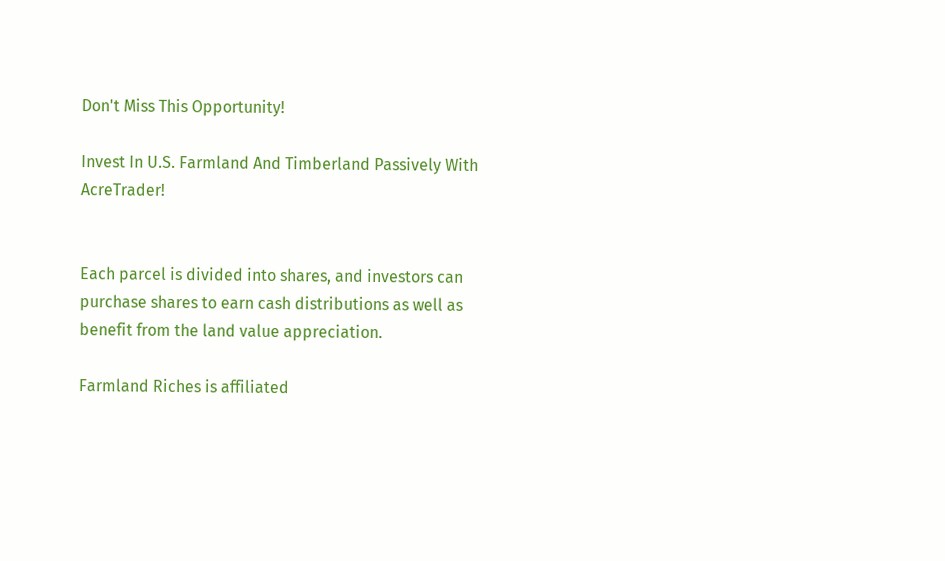Don't Miss This Opportunity!

Invest In U.S. Farmland And Timberland Passively With AcreTrader!


Each parcel is divided into shares, and investors can purchase shares to earn cash distributions as well as benefit from the land value appreciation.

Farmland Riches is affiliated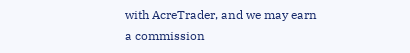with AcreTrader, and we may earn a commission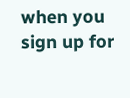when you sign up for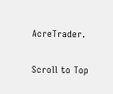AcreTrader.

Scroll to Top